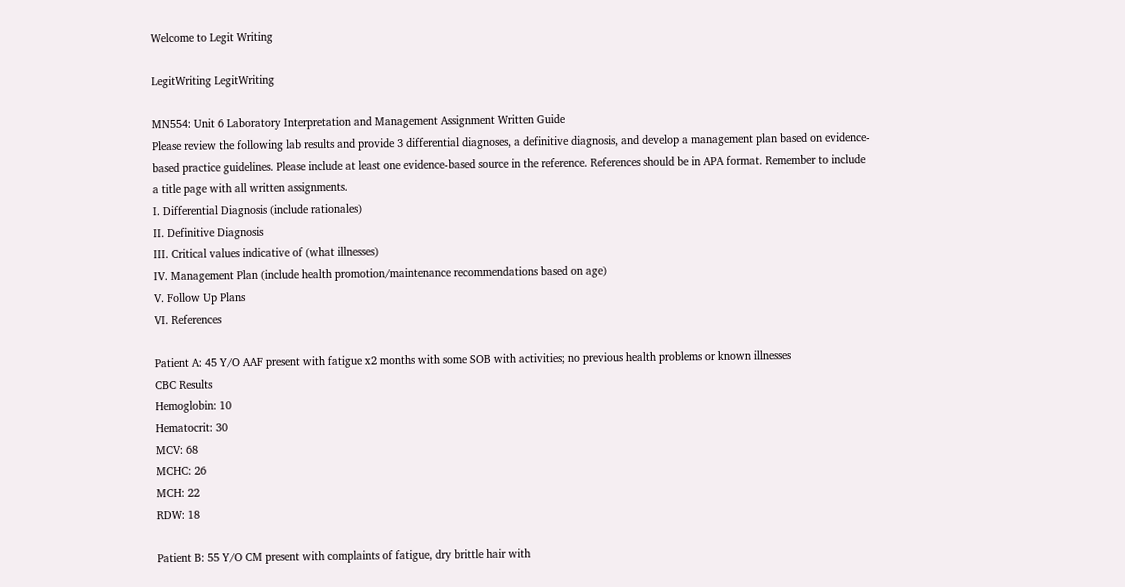Welcome to Legit Writing

LegitWriting LegitWriting

MN554: Unit 6 Laboratory Interpretation and Management Assignment Written Guide
Please review the following lab results and provide 3 differential diagnoses, a definitive diagnosis, and develop a management plan based on evidence-based practice guidelines. Please include at least one evidence-based source in the reference. References should be in APA format. Remember to include a title page with all written assignments.
I. Differential Diagnosis (include rationales)
II. Definitive Diagnosis
III. Critical values indicative of (what illnesses)
IV. Management Plan (include health promotion/maintenance recommendations based on age)
V. Follow Up Plans
VI. References

Patient A: 45 Y/O AAF present with fatigue x2 months with some SOB with activities; no previous health problems or known illnesses
CBC Results
Hemoglobin: 10
Hematocrit: 30
MCV: 68
MCHC: 26
MCH: 22
RDW: 18

Patient B: 55 Y/O CM present with complaints of fatigue, dry brittle hair with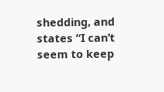shedding, and states “I can’t seem to keep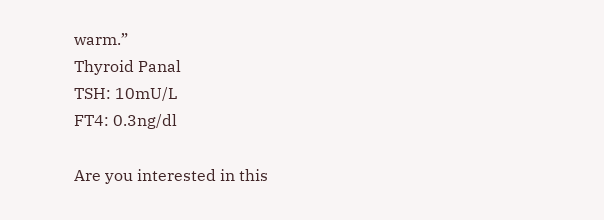warm.”
Thyroid Panal
TSH: 10mU/L
FT4: 0.3ng/dl

Are you interested in this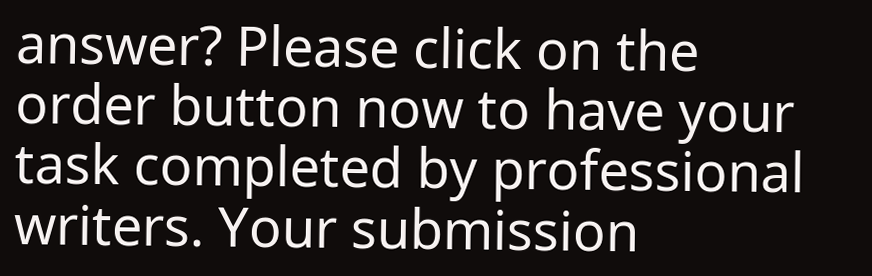answer? Please click on the order button now to have your task completed by professional writers. Your submission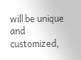will be unique and customized,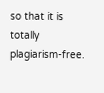so that it is totally plagiarism-free.